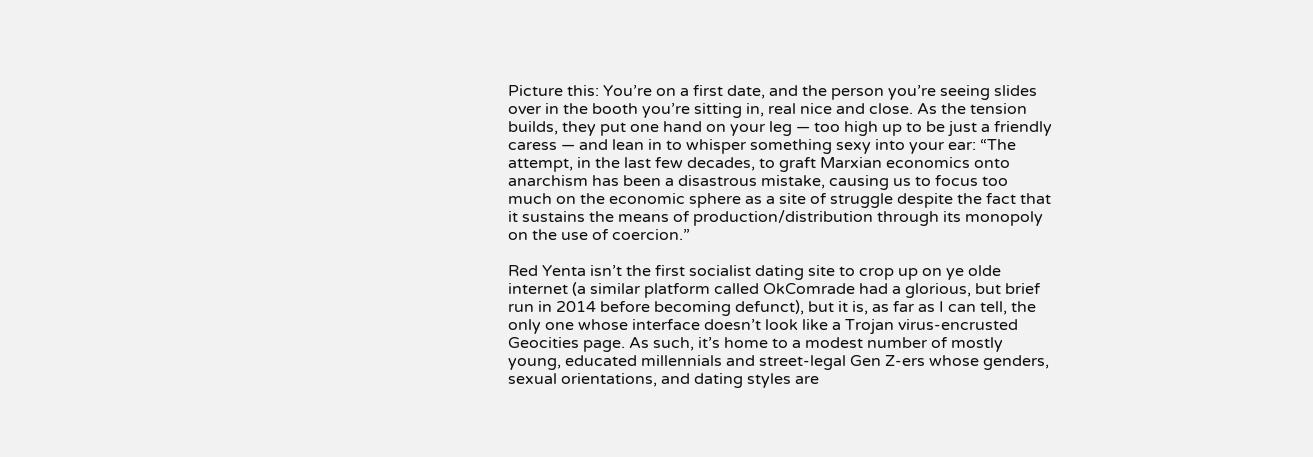Picture this: You’re on a first date, and the person you’re seeing slides over in the booth you’re sitting in, real nice and close. As the tension builds, they put one hand on your leg — too high up to be just a friendly caress — and lean in to whisper something sexy into your ear: “The attempt, in the last few decades, to graft Marxian economics onto anarchism has been a disastrous mistake, causing us to focus too much on the economic sphere as a site of struggle despite the fact that it sustains the means of production/distribution through its monopoly on the use of coercion.”

Red Yenta isn’t the first socialist dating site to crop up on ye olde internet (a similar platform called OkComrade had a glorious, but brief run in 2014 before becoming defunct), but it is, as far as I can tell, the only one whose interface doesn’t look like a Trojan virus-encrusted Geocities page. As such, it’s home to a modest number of mostly young, educated millennials and street-legal Gen Z-ers whose genders, sexual orientations, and dating styles are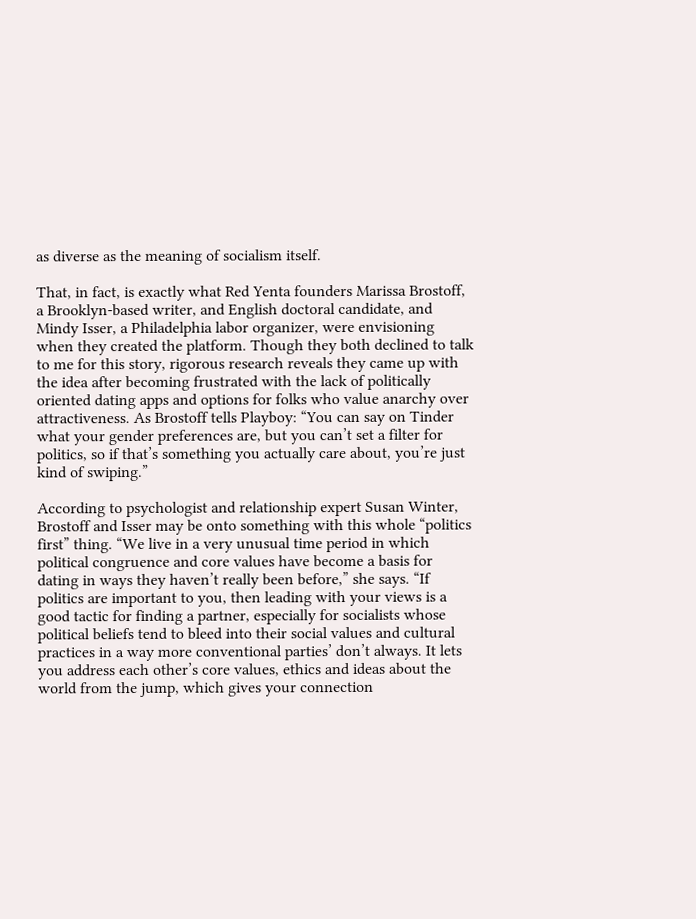as diverse as the meaning of socialism itself.

That, in fact, is exactly what Red Yenta founders Marissa Brostoff, a Brooklyn-based writer, and English doctoral candidate, and Mindy Isser, a Philadelphia labor organizer, were envisioning when they created the platform. Though they both declined to talk to me for this story, rigorous research reveals they came up with the idea after becoming frustrated with the lack of politically oriented dating apps and options for folks who value anarchy over attractiveness. As Brostoff tells Playboy: “You can say on Tinder what your gender preferences are, but you can’t set a filter for politics, so if that’s something you actually care about, you’re just kind of swiping.”

According to psychologist and relationship expert Susan Winter, Brostoff and Isser may be onto something with this whole “politics first” thing. “We live in a very unusual time period in which political congruence and core values have become a basis for dating in ways they haven’t really been before,” she says. “If politics are important to you, then leading with your views is a good tactic for finding a partner, especially for socialists whose political beliefs tend to bleed into their social values and cultural practices in a way more conventional parties’ don’t always. It lets you address each other’s core values, ethics and ideas about the world from the jump, which gives your connection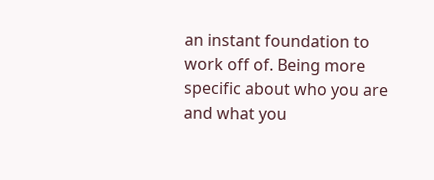an instant foundation to work off of. Being more specific about who you are and what you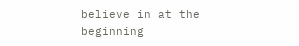believe in at the beginning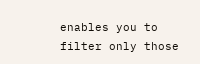enables you to filter only those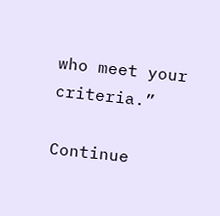who meet your criteria.”

Continue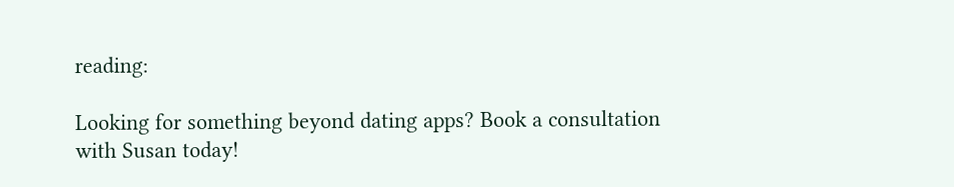reading:

Looking for something beyond dating apps? Book a consultation with Susan today!